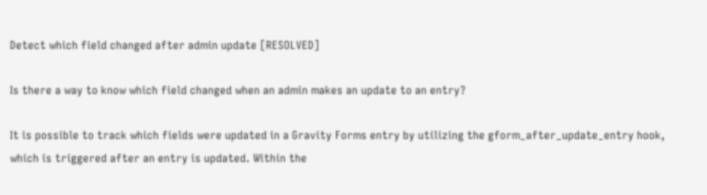Detect which field changed after admin update [RESOLVED]

Is there a way to know which field changed when an admin makes an update to an entry?

It is possible to track which fields were updated in a Gravity Forms entry by utilizing the gform_after_update_entry hook, which is triggered after an entry is updated. Within the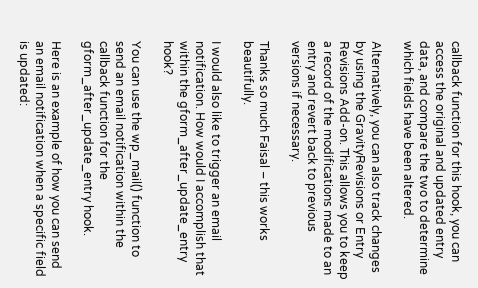callback function for this hook, you can access the original and updated entry data, and compare the two to determine which fields have been altered.

Alternatively, you can also track changes by using the GravityRevisions or Entry Revisions Add-on. This allows you to keep a record of the modifications made to an entry and revert back to previous versions if necessary.

Thanks so much Faisal – this works beautifully.

I would also like to trigger an email notification. How would I accomplish that within the gform_after_update_entry hook?

You can use the wp_mail() function to send an email notification within the callback function for the gform_after_update_entry hook.

Here is an example of how you can send an email notification when a specific field is updated: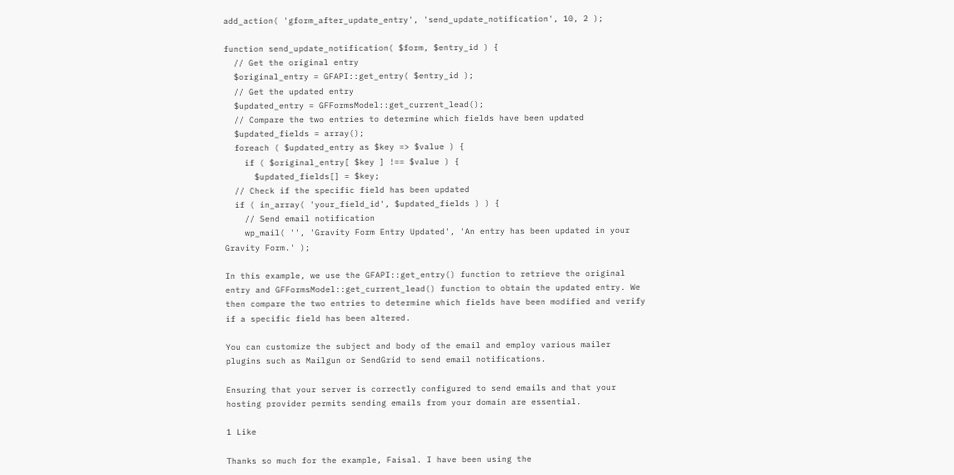add_action( 'gform_after_update_entry', 'send_update_notification', 10, 2 );

function send_update_notification( $form, $entry_id ) {
  // Get the original entry
  $original_entry = GFAPI::get_entry( $entry_id );
  // Get the updated entry
  $updated_entry = GFFormsModel::get_current_lead();
  // Compare the two entries to determine which fields have been updated
  $updated_fields = array();
  foreach ( $updated_entry as $key => $value ) {
    if ( $original_entry[ $key ] !== $value ) {
      $updated_fields[] = $key;
  // Check if the specific field has been updated
  if ( in_array( 'your_field_id', $updated_fields ) ) {
    // Send email notification
    wp_mail( '', 'Gravity Form Entry Updated', 'An entry has been updated in your Gravity Form.' );

In this example, we use the GFAPI::get_entry() function to retrieve the original entry and GFFormsModel::get_current_lead() function to obtain the updated entry. We then compare the two entries to determine which fields have been modified and verify if a specific field has been altered.

You can customize the subject and body of the email and employ various mailer plugins such as Mailgun or SendGrid to send email notifications.

Ensuring that your server is correctly configured to send emails and that your hosting provider permits sending emails from your domain are essential.

1 Like

Thanks so much for the example, Faisal. I have been using the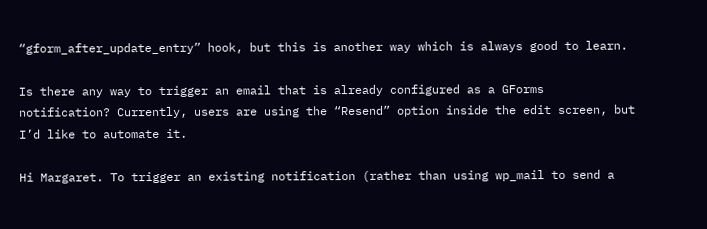“gform_after_update_entry” hook, but this is another way which is always good to learn.

Is there any way to trigger an email that is already configured as a GForms notification? Currently, users are using the “Resend” option inside the edit screen, but I’d like to automate it.

Hi Margaret. To trigger an existing notification (rather than using wp_mail to send a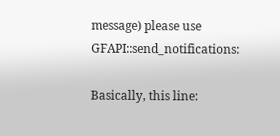message) please use GFAPI::send_notifications:

Basically, this line: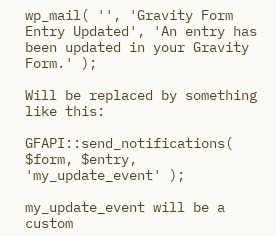wp_mail( '', 'Gravity Form Entry Updated', 'An entry has been updated in your Gravity Form.' );

Will be replaced by something like this:

GFAPI::send_notifications( $form, $entry, 'my_update_event' );

my_update_event will be a custom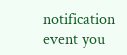notification event you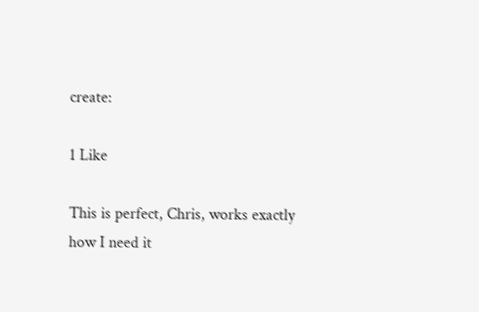create:

1 Like

This is perfect, Chris, works exactly how I need it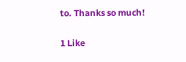to. Thanks so much!

1 Like